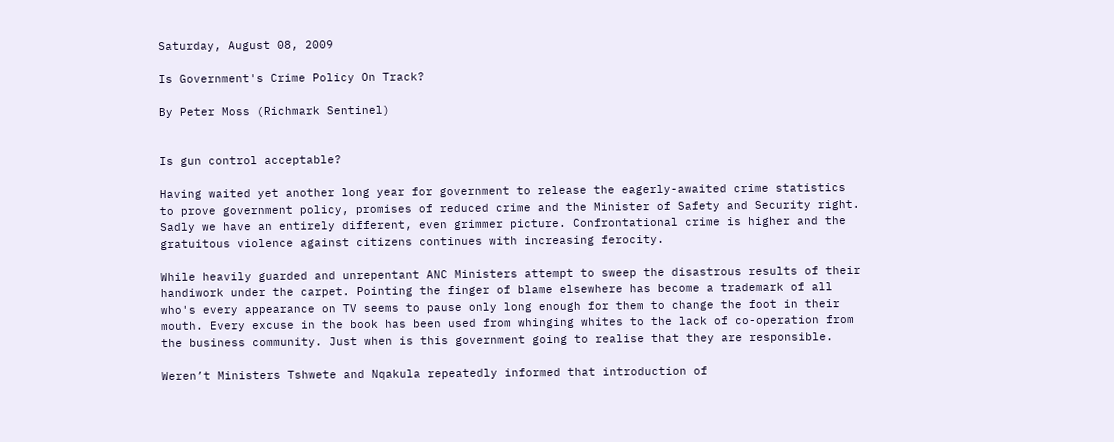Saturday, August 08, 2009

Is Government's Crime Policy On Track?

By Peter Moss (Richmark Sentinel)


Is gun control acceptable?

Having waited yet another long year for government to release the eagerly-awaited crime statistics to prove government policy, promises of reduced crime and the Minister of Safety and Security right. Sadly we have an entirely different, even grimmer picture. Confrontational crime is higher and the gratuitous violence against citizens continues with increasing ferocity.

While heavily guarded and unrepentant ANC Ministers attempt to sweep the disastrous results of their handiwork under the carpet. Pointing the finger of blame elsewhere has become a trademark of all who's every appearance on TV seems to pause only long enough for them to change the foot in their mouth. Every excuse in the book has been used from whinging whites to the lack of co-operation from the business community. Just when is this government going to realise that they are responsible.

Weren’t Ministers Tshwete and Nqakula repeatedly informed that introduction of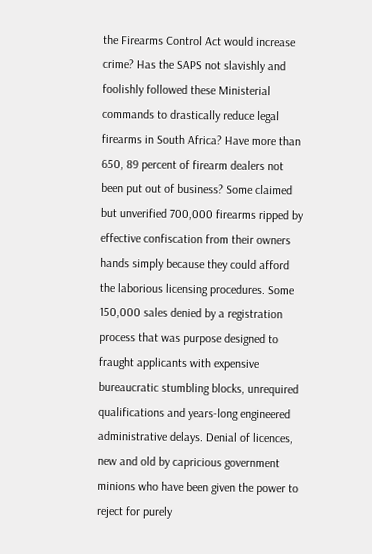the Firearms Control Act would increase crime? Has the SAPS not slavishly and foolishly followed these Ministerial commands to drastically reduce legal firearms in South Africa? Have more than 650, 89 percent of firearm dealers not been put out of business? Some claimed but unverified 700,000 firearms ripped by effective confiscation from their owners hands simply because they could afford the laborious licensing procedures. Some 150,000 sales denied by a registration process that was purpose designed to fraught applicants with expensive bureaucratic stumbling blocks, unrequired qualifications and years-long engineered administrative delays. Denial of licences, new and old by capricious government minions who have been given the power to reject for purely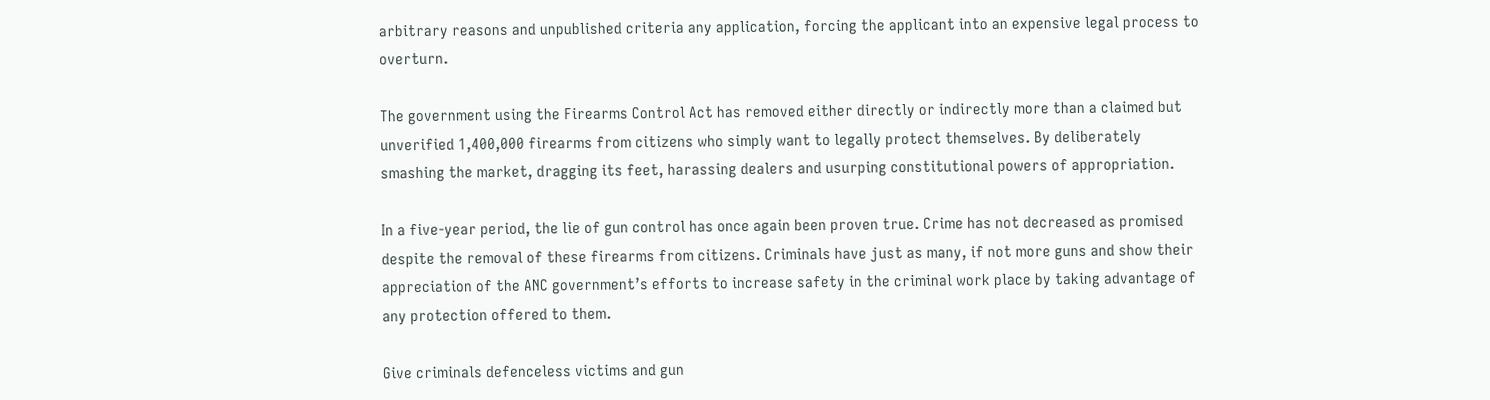arbitrary reasons and unpublished criteria any application, forcing the applicant into an expensive legal process to overturn.

The government using the Firearms Control Act has removed either directly or indirectly more than a claimed but unverified 1,400,000 firearms from citizens who simply want to legally protect themselves. By deliberately smashing the market, dragging its feet, harassing dealers and usurping constitutional powers of appropriation.

In a five-year period, the lie of gun control has once again been proven true. Crime has not decreased as promised despite the removal of these firearms from citizens. Criminals have just as many, if not more guns and show their appreciation of the ANC government’s efforts to increase safety in the criminal work place by taking advantage of any protection offered to them.

Give criminals defenceless victims and gun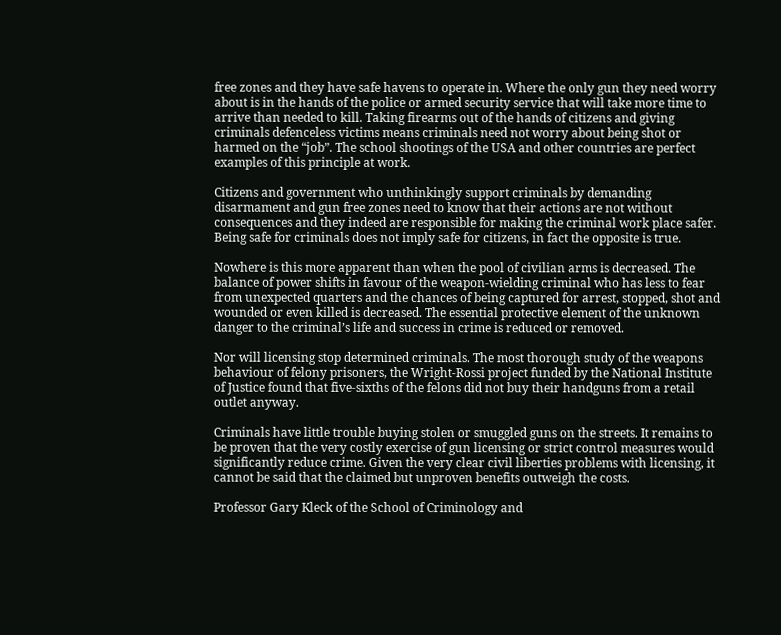free zones and they have safe havens to operate in. Where the only gun they need worry about is in the hands of the police or armed security service that will take more time to arrive than needed to kill. Taking firearms out of the hands of citizens and giving criminals defenceless victims means criminals need not worry about being shot or harmed on the “job”. The school shootings of the USA and other countries are perfect examples of this principle at work.

Citizens and government who unthinkingly support criminals by demanding disarmament and gun free zones need to know that their actions are not without consequences and they indeed are responsible for making the criminal work place safer. Being safe for criminals does not imply safe for citizens, in fact the opposite is true.

Nowhere is this more apparent than when the pool of civilian arms is decreased. The balance of power shifts in favour of the weapon-wielding criminal who has less to fear from unexpected quarters and the chances of being captured for arrest, stopped, shot and wounded or even killed is decreased. The essential protective element of the unknown danger to the criminal’s life and success in crime is reduced or removed.

Nor will licensing stop determined criminals. The most thorough study of the weapons behaviour of felony prisoners, the Wright-Rossi project funded by the National Institute of Justice found that five-sixths of the felons did not buy their handguns from a retail outlet anyway.

Criminals have little trouble buying stolen or smuggled guns on the streets. It remains to be proven that the very costly exercise of gun licensing or strict control measures would significantly reduce crime. Given the very clear civil liberties problems with licensing, it cannot be said that the claimed but unproven benefits outweigh the costs.

Professor Gary Kleck of the School of Criminology and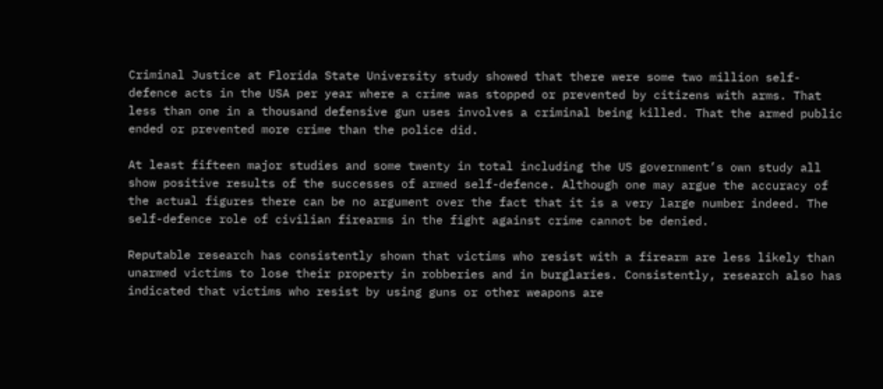Criminal Justice at Florida State University study showed that there were some two million self-defence acts in the USA per year where a crime was stopped or prevented by citizens with arms. That less than one in a thousand defensive gun uses involves a criminal being killed. That the armed public ended or prevented more crime than the police did.

At least fifteen major studies and some twenty in total including the US government’s own study all show positive results of the successes of armed self-defence. Although one may argue the accuracy of the actual figures there can be no argument over the fact that it is a very large number indeed. The self-defence role of civilian firearms in the fight against crime cannot be denied.

Reputable research has consistently shown that victims who resist with a firearm are less likely than unarmed victims to lose their property in robberies and in burglaries. Consistently, research also has indicated that victims who resist by using guns or other weapons are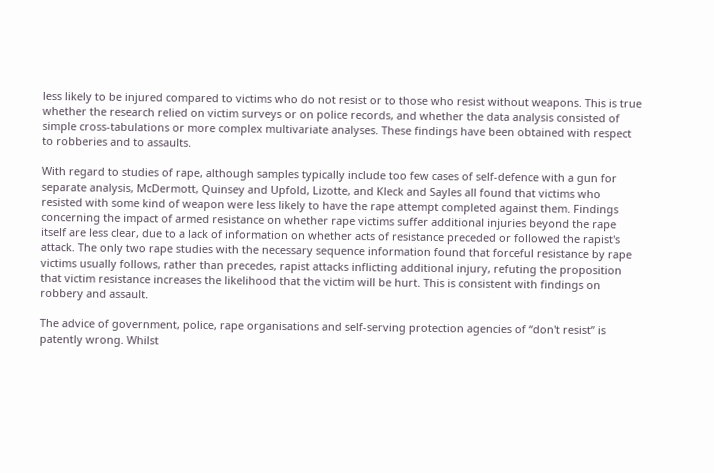less likely to be injured compared to victims who do not resist or to those who resist without weapons. This is true whether the research relied on victim surveys or on police records, and whether the data analysis consisted of simple cross-tabulations or more complex multivariate analyses. These findings have been obtained with respect to robberies and to assaults.

With regard to studies of rape, although samples typically include too few cases of self-defence with a gun for separate analysis, McDermott, Quinsey and Upfold, Lizotte, and Kleck and Sayles all found that victims who resisted with some kind of weapon were less likely to have the rape attempt completed against them. Findings concerning the impact of armed resistance on whether rape victims suffer additional injuries beyond the rape itself are less clear, due to a lack of information on whether acts of resistance preceded or followed the rapist's attack. The only two rape studies with the necessary sequence information found that forceful resistance by rape victims usually follows, rather than precedes, rapist attacks inflicting additional injury, refuting the proposition that victim resistance increases the likelihood that the victim will be hurt. This is consistent with findings on robbery and assault.

The advice of government, police, rape organisations and self-serving protection agencies of “don't resist” is patently wrong. Whilst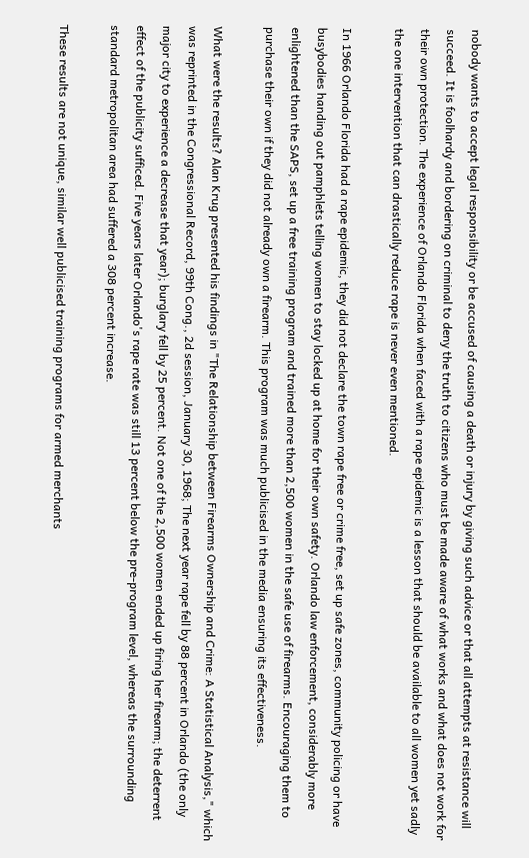nobody wants to accept legal responsibility or be accused of causing a death or injury by giving such advice or that all attempts at resistance will succeed. It is foolhardy and bordering on criminal to deny the truth to citizens who must be made aware of what works and what does not work for their own protection. The experience of Orlando Florida when faced with a rape epidemic is a lesson that should be available to all women yet sadly the one intervention that can drastically reduce rape is never even mentioned.

In 1966 Orlando Florida had a rape epidemic, they did not declare the town rape free or crime free, set up safe zones, community policing or have busybodies handing out pamphlets telling women to stay locked up at home for their own safety. Orlando law enforcement, considerably more enlightened than the SAPS, set up a free training program and trained more than 2,500 women in the safe use of firearms. Encouraging them to purchase their own if they did not already own a firearm. This program was much publicised in the media ensuring its effectiveness.

What were the results? Alan Krug presented his findings in "The Relationship between Firearms Ownership and Crime: A Statistical Analysis," which was reprinted in the Congressional Record, 99th Cong., 2d session, January 30, 1968; The next year rape fell by 88 percent in Orlando (the only major city to experience a decrease that year); burglary fell by 25 percent. Not one of the 2,500 women ended up firing her firearm; the deterrent effect of the publicity sufficed. Five years later Orlando's rape rate was still 13 percent below the pre-program level, whereas the surrounding standard metropolitan area had suffered a 308 percent increase.

These results are not unique, similar well publicised training programs for armed merchants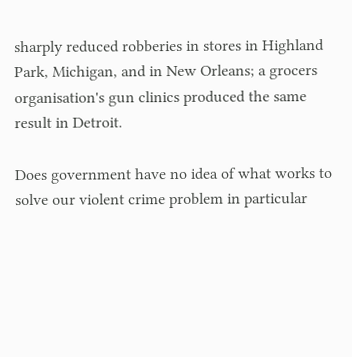sharply reduced robberies in stores in Highland Park, Michigan, and in New Orleans; a grocers organisation's gun clinics produced the same result in Detroit.

Does government have no idea of what works to solve our violent crime problem in particular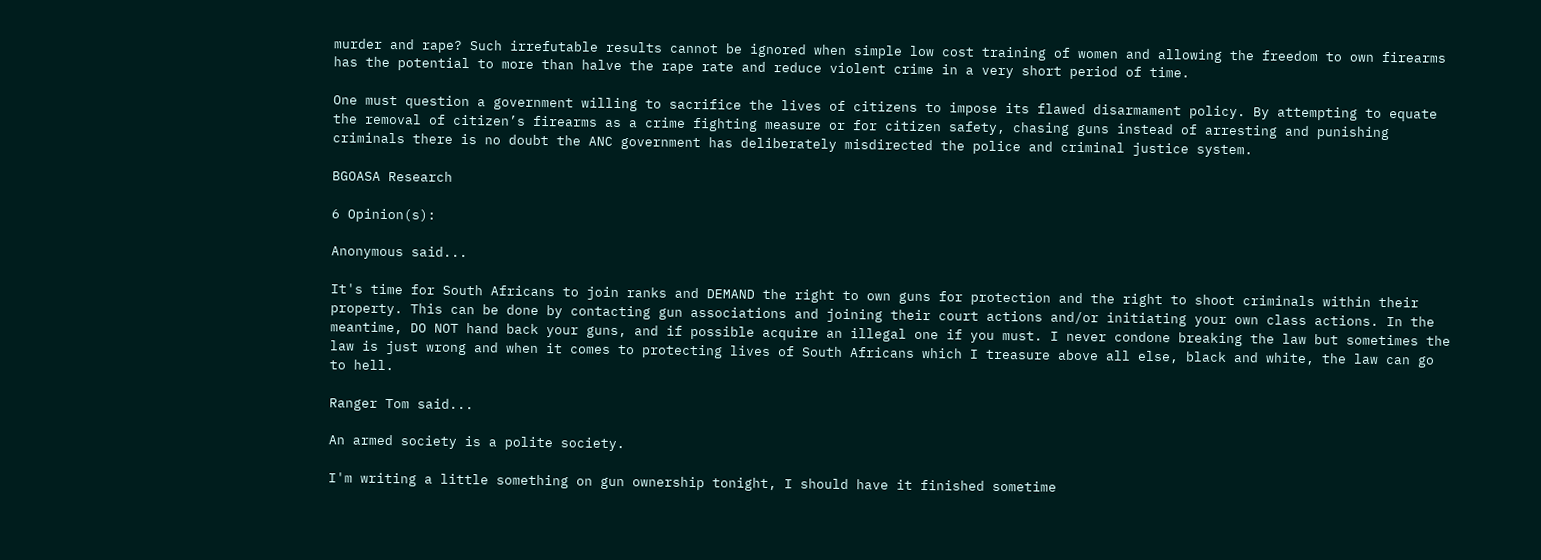murder and rape? Such irrefutable results cannot be ignored when simple low cost training of women and allowing the freedom to own firearms has the potential to more than halve the rape rate and reduce violent crime in a very short period of time.

One must question a government willing to sacrifice the lives of citizens to impose its flawed disarmament policy. By attempting to equate the removal of citizen’s firearms as a crime fighting measure or for citizen safety, chasing guns instead of arresting and punishing criminals there is no doubt the ANC government has deliberately misdirected the police and criminal justice system.

BGOASA Research

6 Opinion(s):

Anonymous said...

It's time for South Africans to join ranks and DEMAND the right to own guns for protection and the right to shoot criminals within their property. This can be done by contacting gun associations and joining their court actions and/or initiating your own class actions. In the meantime, DO NOT hand back your guns, and if possible acquire an illegal one if you must. I never condone breaking the law but sometimes the law is just wrong and when it comes to protecting lives of South Africans which I treasure above all else, black and white, the law can go to hell.

Ranger Tom said...

An armed society is a polite society.

I'm writing a little something on gun ownership tonight, I should have it finished sometime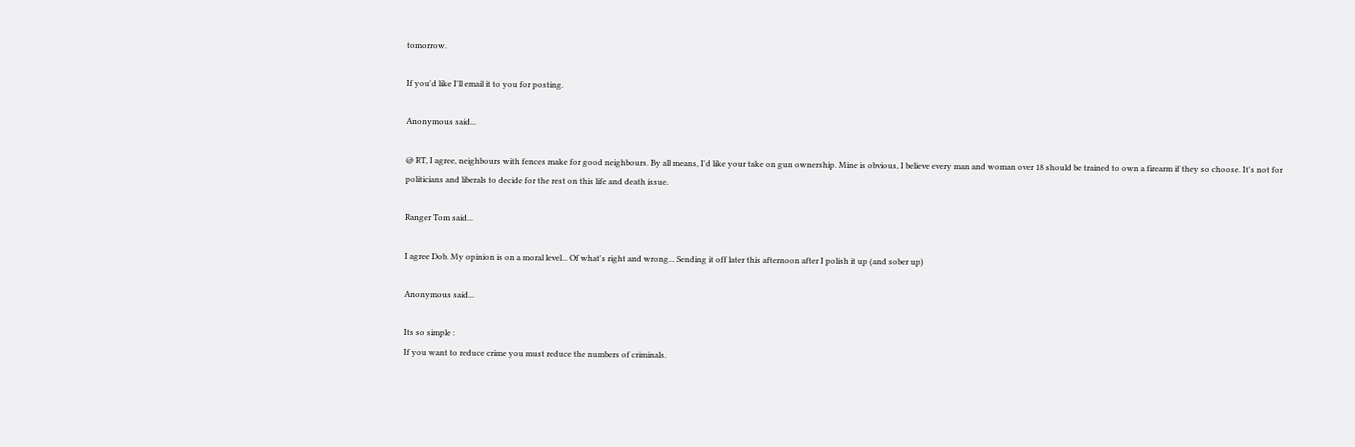tomorrow.

If you'd like I'll email it to you for posting.

Anonymous said...

@ RT, I agree, neighbours with fences make for good neighbours. By all means, I'd like your take on gun ownership. Mine is obvious, I believe every man and woman over 18 should be trained to own a firearm if they so choose. It's not for politicians and liberals to decide for the rest on this life and death issue.

Ranger Tom said...

I agree Dob. My opinion is on a moral level... Of what's right and wrong... Sending it off later this afternoon after I polish it up (and sober up)

Anonymous said...

Its so simple :
If you want to reduce crime you must reduce the numbers of criminals.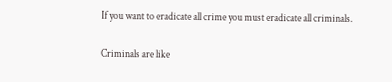If you want to eradicate all crime you must eradicate all criminals.

Criminals are like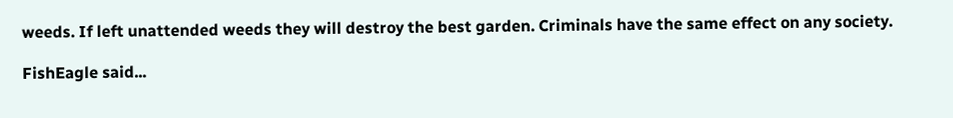weeds. If left unattended weeds they will destroy the best garden. Criminals have the same effect on any society.

FishEagle said...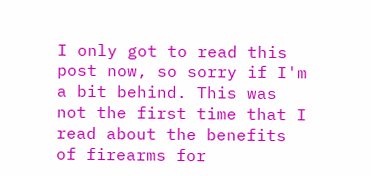I only got to read this post now, so sorry if I'm a bit behind. This was not the first time that I read about the benefits of firearms for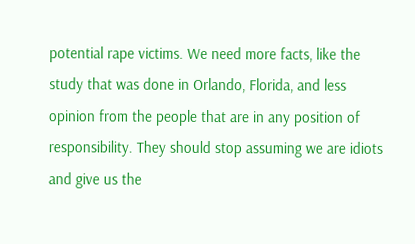potential rape victims. We need more facts, like the study that was done in Orlando, Florida, and less opinion from the people that are in any position of responsibility. They should stop assuming we are idiots and give us the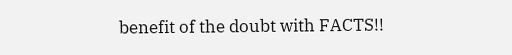benefit of the doubt with FACTS!!